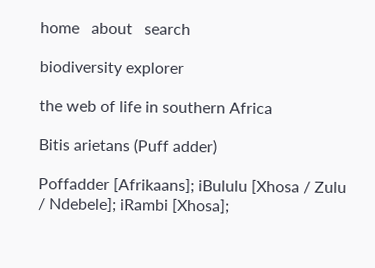home   about   search

biodiversity explorer

the web of life in southern Africa

Bitis arietans (Puff adder)

Poffadder [Afrikaans]; iBululu [Xhosa / Zulu / Ndebele]; iRambi [Xhosa];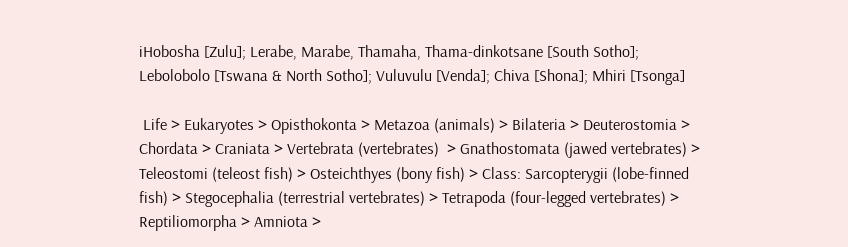iHobosha [Zulu]; Lerabe, Marabe, Thamaha, Thama-dinkotsane [South Sotho]; Lebolobolo [Tswana & North Sotho]; Vuluvulu [Venda]; Chiva [Shona]; Mhiri [Tsonga]

 Life > Eukaryotes > Opisthokonta > Metazoa (animals) > Bilateria > Deuterostomia > Chordata > Craniata > Vertebrata (vertebrates)  > Gnathostomata (jawed vertebrates) > Teleostomi (teleost fish) > Osteichthyes (bony fish) > Class: Sarcopterygii (lobe-finned fish) > Stegocephalia (terrestrial vertebrates) > Tetrapoda (four-legged vertebrates) > Reptiliomorpha > Amniota >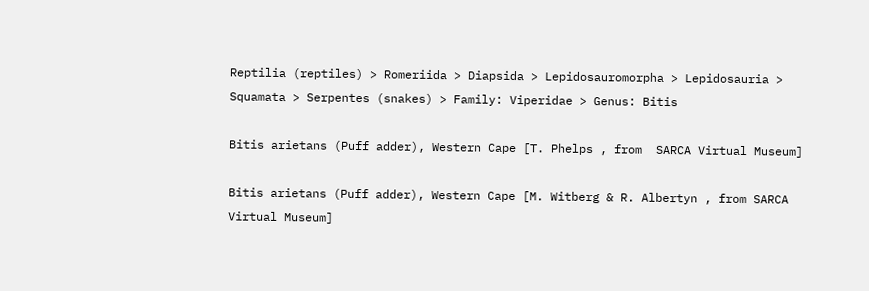Reptilia (reptiles) > Romeriida > Diapsida > Lepidosauromorpha > Lepidosauria > Squamata > Serpentes (snakes) > Family: Viperidae > Genus: Bitis

Bitis arietans (Puff adder), Western Cape [T. Phelps , from  SARCA Virtual Museum]

Bitis arietans (Puff adder), Western Cape [M. Witberg & R. Albertyn , from SARCA Virtual Museum]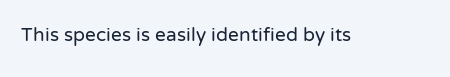This species is easily identified by its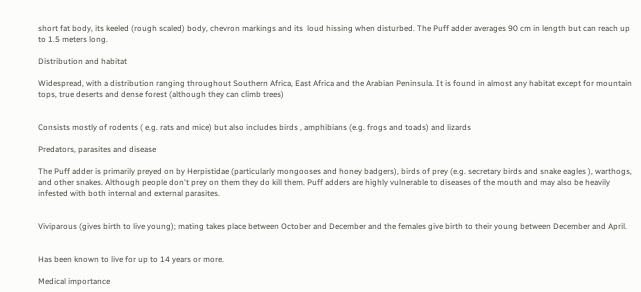short fat body, its keeled (rough scaled) body, chevron markings and its  loud hissing when disturbed. The Puff adder averages 90 cm in length but can reach up to 1.5 meters long.

Distribution and habitat

Widespread, with a distribution ranging throughout Southern Africa, East Africa and the Arabian Peninsula. It is found in almost any habitat except for mountain tops, true deserts and dense forest (although they can climb trees)


Consists mostly of rodents ( e.g. rats and mice) but also includes birds , amphibians (e.g. frogs and toads) and lizards

Predators, parasites and disease

The Puff adder is primarily preyed on by Herpistidae (particularly mongooses and honey badgers), birds of prey (e.g. secretary birds and snake eagles ), warthogs, and other snakes. Although people don't prey on them they do kill them. Puff adders are highly vulnerable to diseases of the mouth and may also be heavily infested with both internal and external parasites.


Viviparous (gives birth to live young); mating takes place between October and December and the females give birth to their young between December and April.


Has been known to live for up to 14 years or more.

Medical importance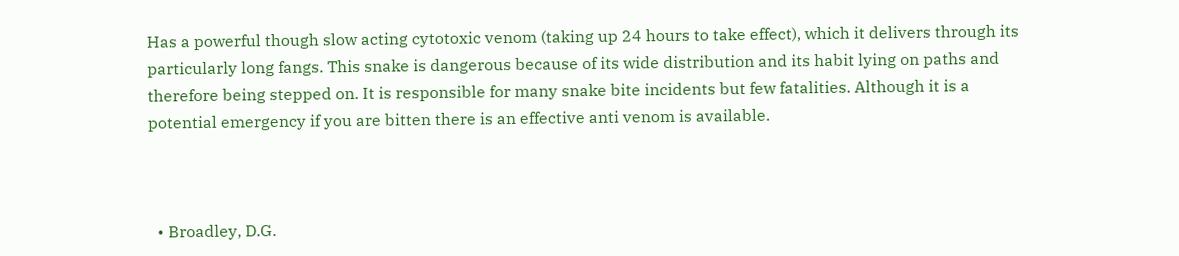Has a powerful though slow acting cytotoxic venom (taking up 24 hours to take effect), which it delivers through its particularly long fangs. This snake is dangerous because of its wide distribution and its habit lying on paths and therefore being stepped on. It is responsible for many snake bite incidents but few fatalities. Although it is a potential emergency if you are bitten there is an effective anti venom is available.



  • Broadley, D.G.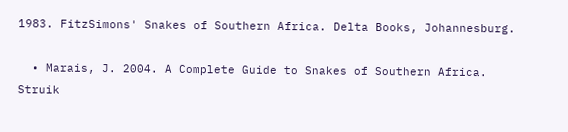1983. FitzSimons' Snakes of Southern Africa. Delta Books, Johannesburg.

  • Marais, J. 2004. A Complete Guide to Snakes of Southern Africa. Struik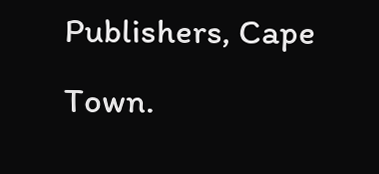Publishers, Cape Town.